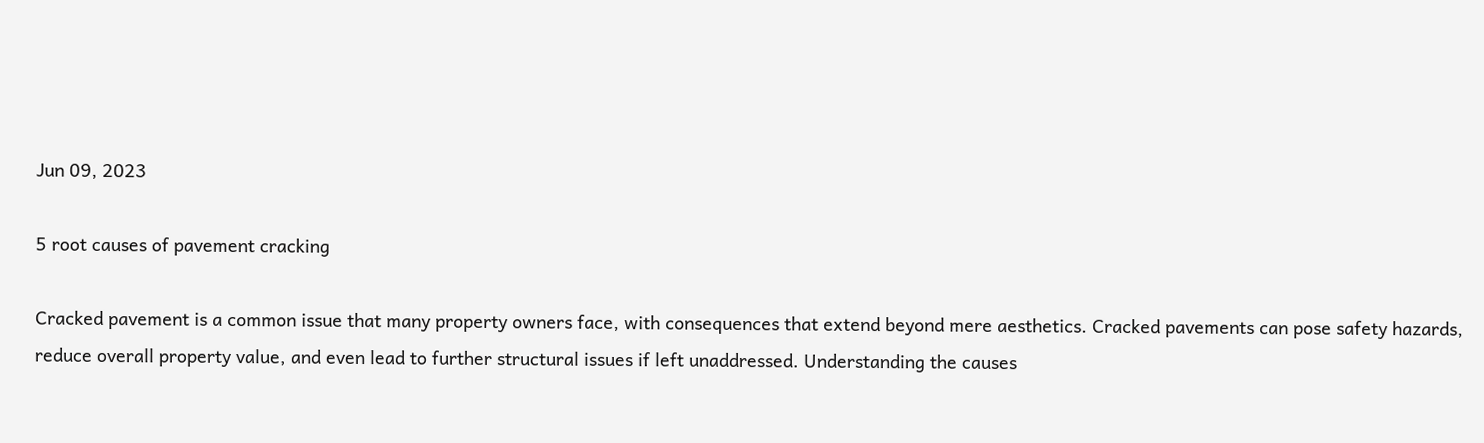Jun 09, 2023

5 root causes of pavement cracking

Cracked pavement is a common issue that many property owners face, with consequences that extend beyond mere aesthetics. Cracked pavements can pose safety hazards, reduce overall property value, and even lead to further structural issues if left unaddressed. Understanding the causes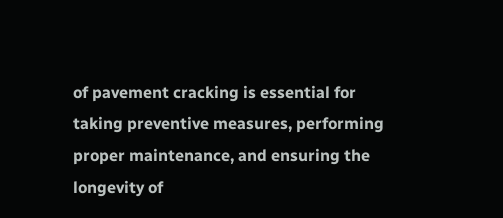of pavement cracking is essential for taking preventive measures, performing proper maintenance, and ensuring the longevity of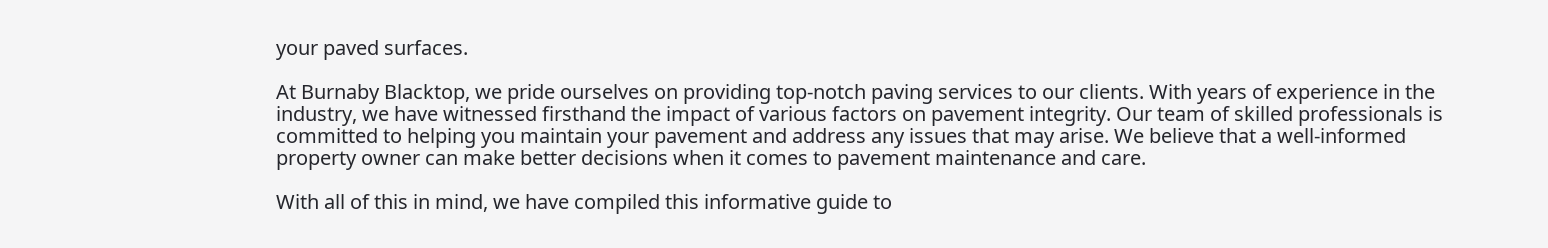your paved surfaces.

At Burnaby Blacktop, we pride ourselves on providing top-notch paving services to our clients. With years of experience in the industry, we have witnessed firsthand the impact of various factors on pavement integrity. Our team of skilled professionals is committed to helping you maintain your pavement and address any issues that may arise. We believe that a well-informed property owner can make better decisions when it comes to pavement maintenance and care.

With all of this in mind, we have compiled this informative guide to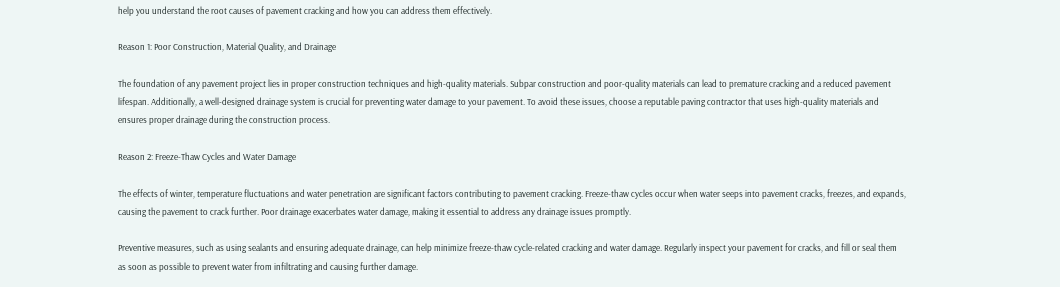help you understand the root causes of pavement cracking and how you can address them effectively.

Reason 1: Poor Construction, Material Quality, and Drainage

The foundation of any pavement project lies in proper construction techniques and high-quality materials. Subpar construction and poor-quality materials can lead to premature cracking and a reduced pavement lifespan. Additionally, a well-designed drainage system is crucial for preventing water damage to your pavement. To avoid these issues, choose a reputable paving contractor that uses high-quality materials and ensures proper drainage during the construction process.

Reason 2: Freeze-Thaw Cycles and Water Damage

The effects of winter, temperature fluctuations and water penetration are significant factors contributing to pavement cracking. Freeze-thaw cycles occur when water seeps into pavement cracks, freezes, and expands, causing the pavement to crack further. Poor drainage exacerbates water damage, making it essential to address any drainage issues promptly.

Preventive measures, such as using sealants and ensuring adequate drainage, can help minimize freeze-thaw cycle-related cracking and water damage. Regularly inspect your pavement for cracks, and fill or seal them as soon as possible to prevent water from infiltrating and causing further damage.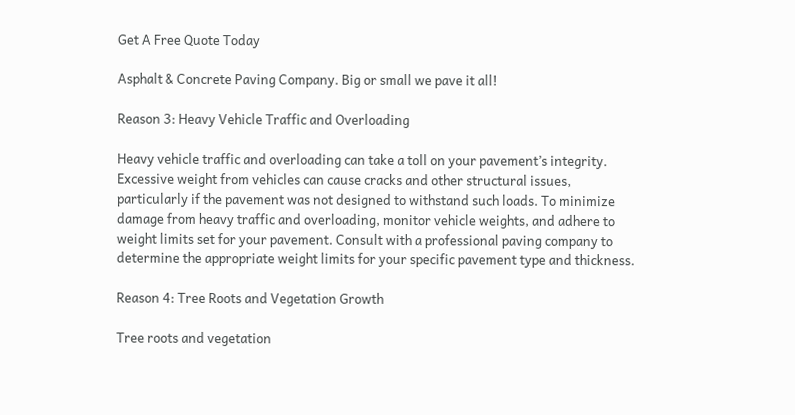Get A Free Quote Today

Asphalt & Concrete Paving Company. Big or small we pave it all!

Reason 3: Heavy Vehicle Traffic and Overloading

Heavy vehicle traffic and overloading can take a toll on your pavement’s integrity. Excessive weight from vehicles can cause cracks and other structural issues, particularly if the pavement was not designed to withstand such loads. To minimize damage from heavy traffic and overloading, monitor vehicle weights, and adhere to weight limits set for your pavement. Consult with a professional paving company to determine the appropriate weight limits for your specific pavement type and thickness.

Reason 4: Tree Roots and Vegetation Growth

Tree roots and vegetation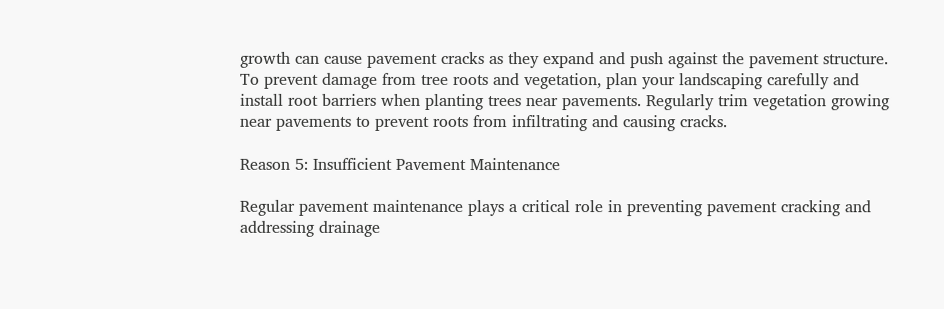growth can cause pavement cracks as they expand and push against the pavement structure. To prevent damage from tree roots and vegetation, plan your landscaping carefully and install root barriers when planting trees near pavements. Regularly trim vegetation growing near pavements to prevent roots from infiltrating and causing cracks.

Reason 5: Insufficient Pavement Maintenance

Regular pavement maintenance plays a critical role in preventing pavement cracking and addressing drainage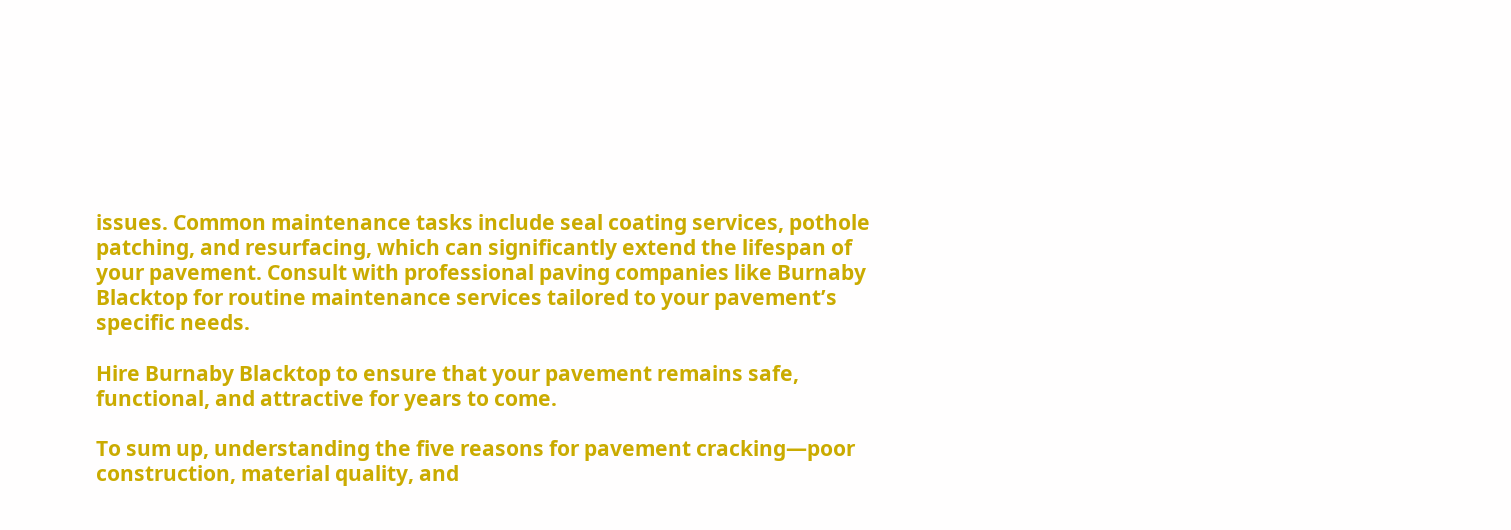issues. Common maintenance tasks include seal coating services, pothole patching, and resurfacing, which can significantly extend the lifespan of your pavement. Consult with professional paving companies like Burnaby Blacktop for routine maintenance services tailored to your pavement’s specific needs.

Hire Burnaby Blacktop to ensure that your pavement remains safe, functional, and attractive for years to come.

To sum up, understanding the five reasons for pavement cracking—poor construction, material quality, and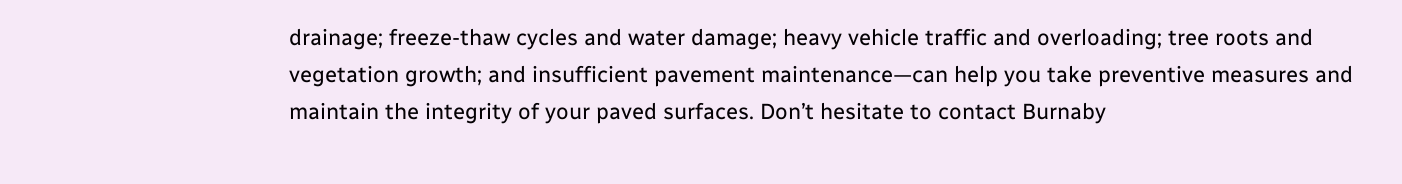drainage; freeze-thaw cycles and water damage; heavy vehicle traffic and overloading; tree roots and vegetation growth; and insufficient pavement maintenance—can help you take preventive measures and maintain the integrity of your paved surfaces. Don’t hesitate to contact Burnaby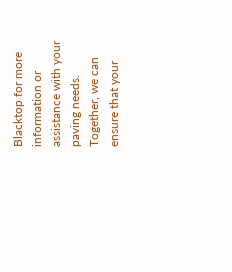Blacktop for more information or assistance with your paving needs. Together, we can ensure that your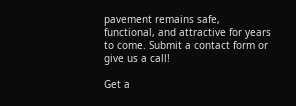pavement remains safe, functional, and attractive for years to come. Submit a contact form or give us a call!

Get a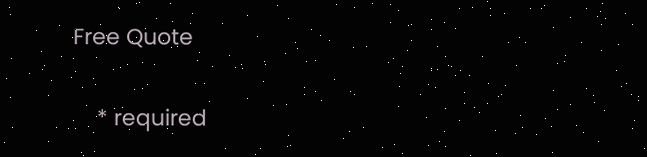Free Quote

    * required